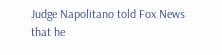Judge Napolitano told Fox News that he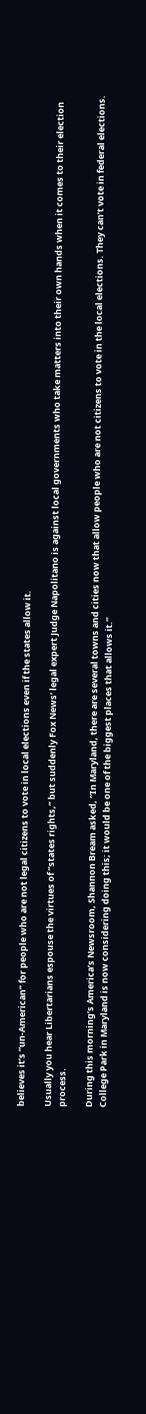believes it’s “un-American” for people who are not legal citizens to vote in local elections even if the states allow it.

Usually you hear Libertarians espouse the virtues of “states rights,” but suddenly Fox News’ legal expert Judge Napolitano is against local governments who take matters into their own hands when it comes to their election process.

During this morning’s America’s Newsroom, Shannon Bream asked, “In Maryland, there are several towns and cities now that allow people who are not citizens to vote in the local elections. They can’t vote in federal elections. College Park in Maryland is now considering doing this; it would be one of the biggest places that allows it.”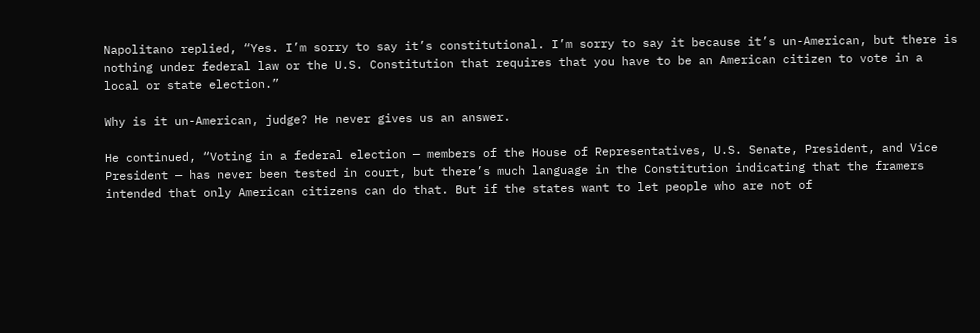Napolitano replied, “Yes. I’m sorry to say it’s constitutional. I’m sorry to say it because it’s un-American, but there is nothing under federal law or the U.S. Constitution that requires that you have to be an American citizen to vote in a local or state election.”

Why is it un-American, judge? He never gives us an answer.

He continued, “Voting in a federal election — members of the House of Representatives, U.S. Senate, President, and Vice President — has never been tested in court, but there’s much language in the Constitution indicating that the framers intended that only American citizens can do that. But if the states want to let people who are not of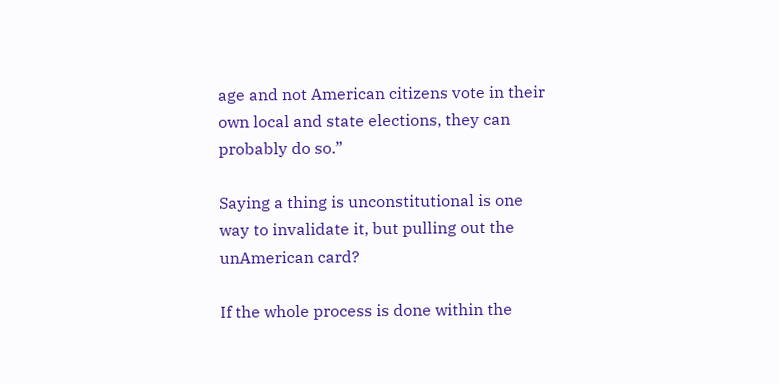age and not American citizens vote in their own local and state elections, they can probably do so.”

Saying a thing is unconstitutional is one way to invalidate it, but pulling out the unAmerican card?

If the whole process is done within the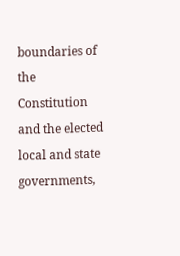boundaries of the Constitution and the elected local and state governments,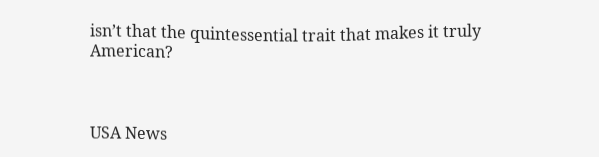isn’t that the quintessential trait that makes it truly American?



USA News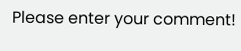Please enter your comment!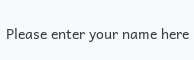Please enter your name here